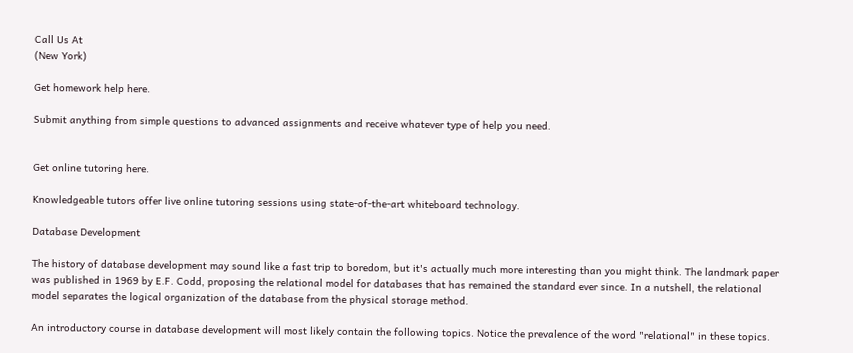Call Us At
(New York)

Get homework help here.

Submit anything from simple questions to advanced assignments and receive whatever type of help you need.


Get online tutoring here.

Knowledgeable tutors offer live online tutoring sessions using state-of-the-art whiteboard technology.

Database Development

The history of database development may sound like a fast trip to boredom, but it's actually much more interesting than you might think. The landmark paper was published in 1969 by E.F. Codd, proposing the relational model for databases that has remained the standard ever since. In a nutshell, the relational model separates the logical organization of the database from the physical storage method.

An introductory course in database development will most likely contain the following topics. Notice the prevalence of the word "relational" in these topics.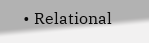• Relational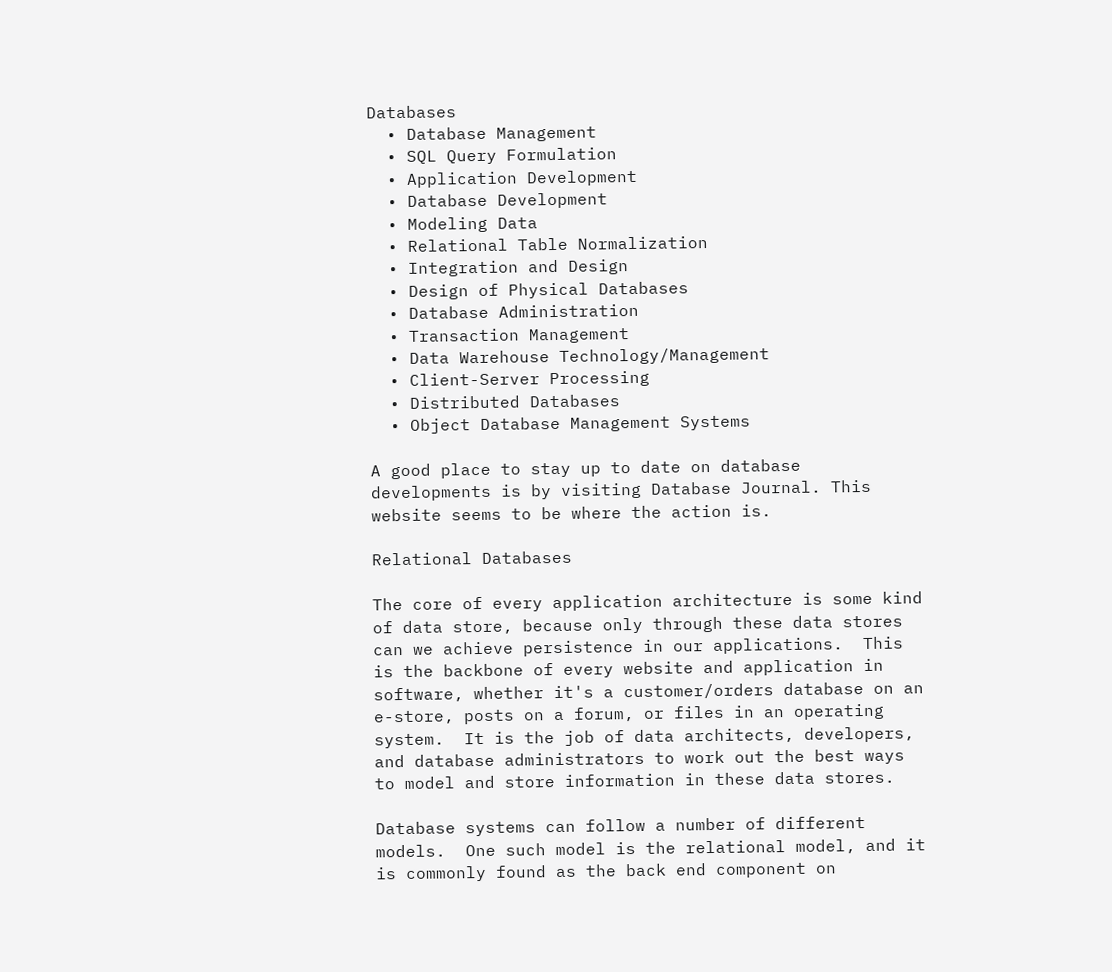Databases
  • Database Management
  • SQL Query Formulation
  • Application Development
  • Database Development
  • Modeling Data
  • Relational Table Normalization
  • Integration and Design
  • Design of Physical Databases
  • Database Administration
  • Transaction Management
  • Data Warehouse Technology/Management
  • Client-Server Processing
  • Distributed Databases
  • Object Database Management Systems

A good place to stay up to date on database developments is by visiting Database Journal. This website seems to be where the action is.

Relational Databases

The core of every application architecture is some kind of data store, because only through these data stores can we achieve persistence in our applications.  This is the backbone of every website and application in software, whether it's a customer/orders database on an e-store, posts on a forum, or files in an operating system.  It is the job of data architects, developers, and database administrators to work out the best ways to model and store information in these data stores.

Database systems can follow a number of different models.  One such model is the relational model, and it is commonly found as the back end component on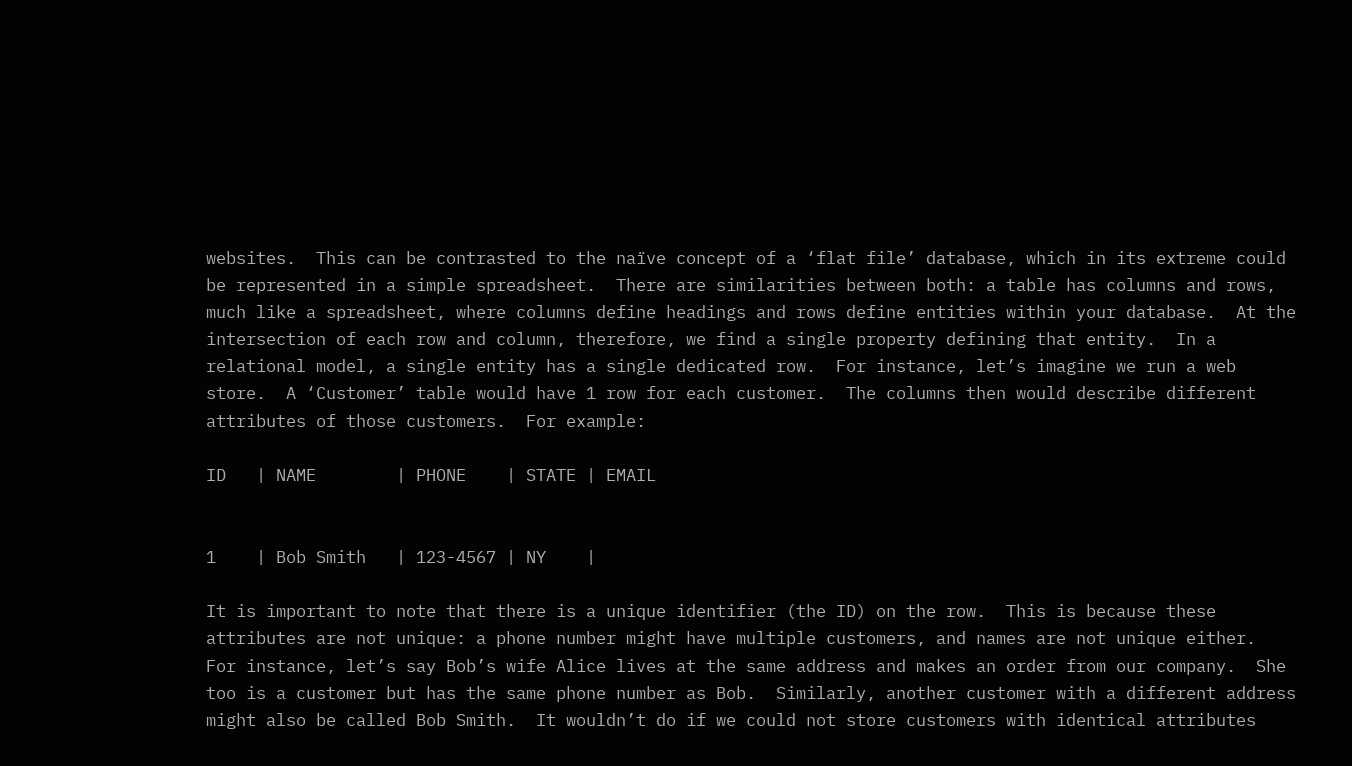websites.  This can be contrasted to the naïve concept of a ‘flat file’ database, which in its extreme could be represented in a simple spreadsheet.  There are similarities between both: a table has columns and rows, much like a spreadsheet, where columns define headings and rows define entities within your database.  At the intersection of each row and column, therefore, we find a single property defining that entity.  In a relational model, a single entity has a single dedicated row.  For instance, let’s imagine we run a web store.  A ‘Customer’ table would have 1 row for each customer.  The columns then would describe different attributes of those customers.  For example:

ID   | NAME        | PHONE    | STATE | EMAIL


1    | Bob Smith   | 123-4567 | NY    |

It is important to note that there is a unique identifier (the ID) on the row.  This is because these attributes are not unique: a phone number might have multiple customers, and names are not unique either.  For instance, let’s say Bob’s wife Alice lives at the same address and makes an order from our company.  She too is a customer but has the same phone number as Bob.  Similarly, another customer with a different address might also be called Bob Smith.  It wouldn’t do if we could not store customers with identical attributes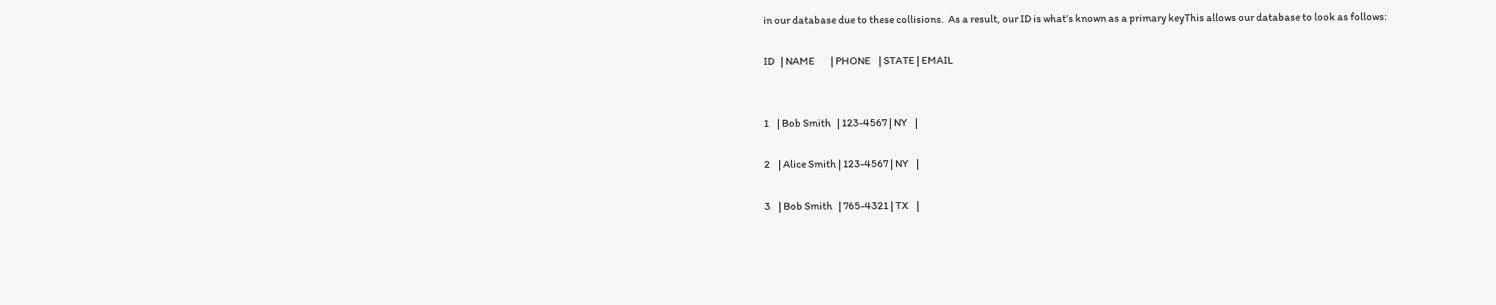in our database due to these collisions.  As a result, our ID is what’s known as a primary keyThis allows our database to look as follows:

ID   | NAME        | PHONE    | STATE | EMAIL


1    | Bob Smith   | 123-4567 | NY    |

2    | Alice Smith | 123-4567 | NY    |

3    | Bob Smith   | 765-4321 | TX    |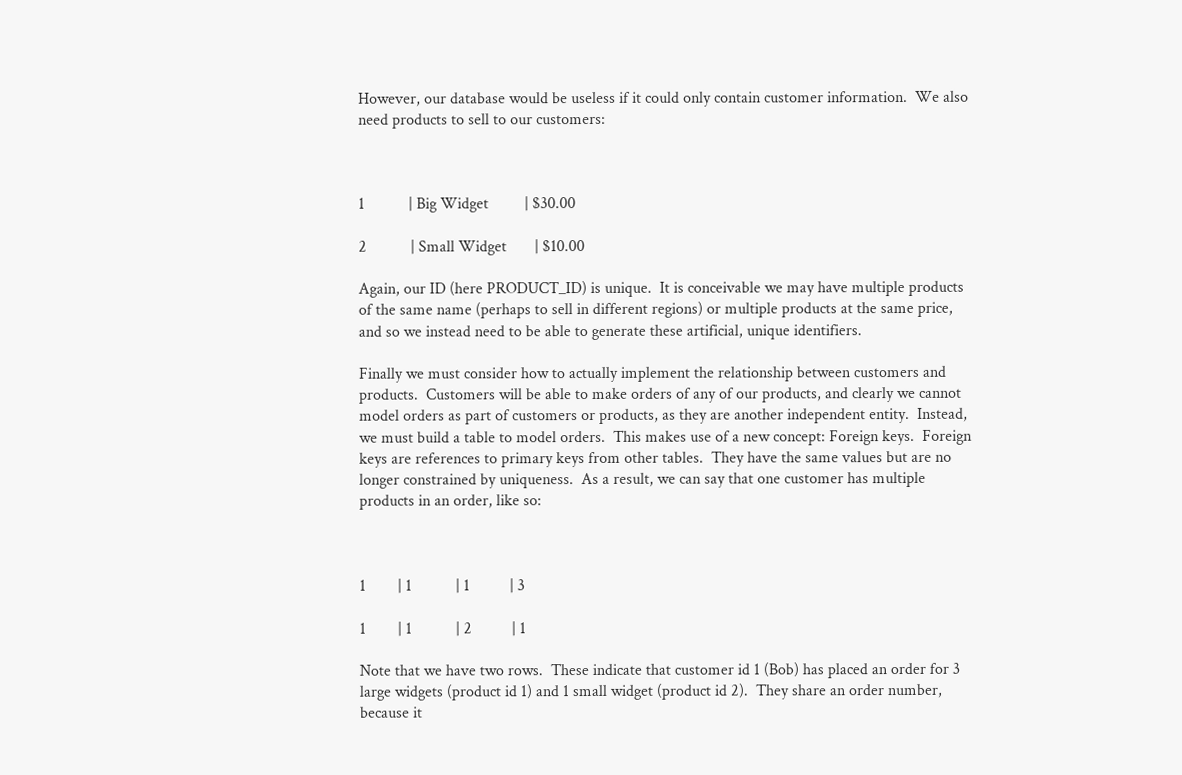However, our database would be useless if it could only contain customer information.  We also need products to sell to our customers:



1           | Big Widget         | $30.00

2           | Small Widget       | $10.00

Again, our ID (here PRODUCT_ID) is unique.  It is conceivable we may have multiple products of the same name (perhaps to sell in different regions) or multiple products at the same price, and so we instead need to be able to generate these artificial, unique identifiers.

Finally we must consider how to actually implement the relationship between customers and products.  Customers will be able to make orders of any of our products, and clearly we cannot model orders as part of customers or products, as they are another independent entity.  Instead, we must build a table to model orders.  This makes use of a new concept: Foreign keys.  Foreign keys are references to primary keys from other tables.  They have the same values but are no longer constrained by uniqueness.  As a result, we can say that one customer has multiple products in an order, like so:



1        | 1           | 1          | 3

1        | 1           | 2          | 1

Note that we have two rows.  These indicate that customer id 1 (Bob) has placed an order for 3 large widgets (product id 1) and 1 small widget (product id 2).  They share an order number, because it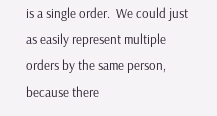is a single order.  We could just as easily represent multiple orders by the same person, because there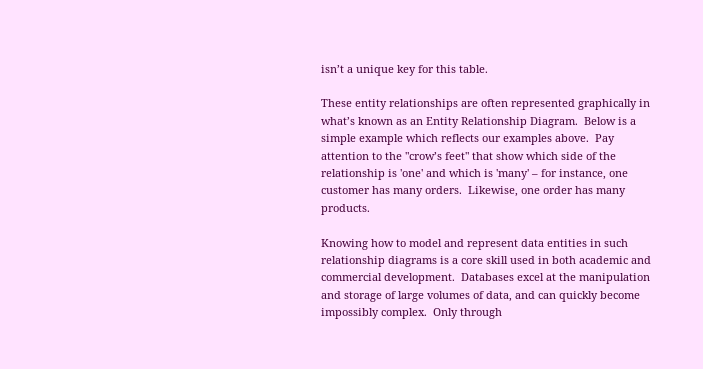isn’t a unique key for this table.

These entity relationships are often represented graphically in what’s known as an Entity Relationship Diagram.  Below is a simple example which reflects our examples above.  Pay attention to the "crow’s feet" that show which side of the relationship is 'one' and which is 'many' – for instance, one customer has many orders.  Likewise, one order has many products.

Knowing how to model and represent data entities in such relationship diagrams is a core skill used in both academic and commercial development.  Databases excel at the manipulation and storage of large volumes of data, and can quickly become impossibly complex.  Only through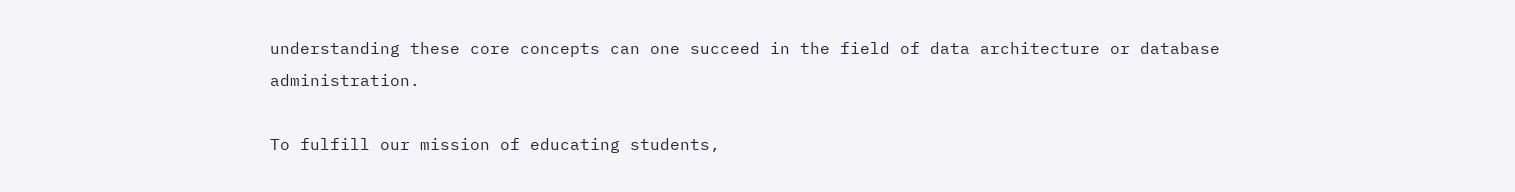understanding these core concepts can one succeed in the field of data architecture or database administration.

To fulfill our mission of educating students,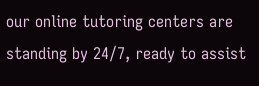our online tutoring centers are standing by 24/7, ready to assist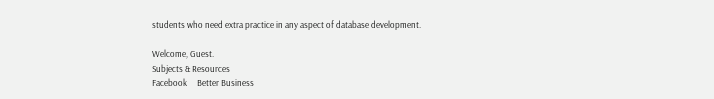students who need extra practice in any aspect of database development.

Welcome, Guest.
Subjects & Resources
Facebook     Better Business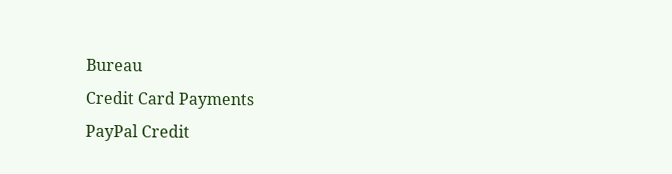Bureau
Credit Card Payments
PayPal Credit